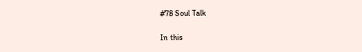#78 Soul Talk

In this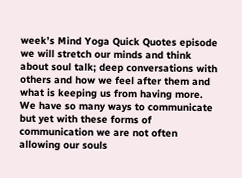week’s Mind Yoga Quick Quotes episode we will stretch our minds and think about soul talk; deep conversations with others and how we feel after them and what is keeping us from having more. We have so many ways to communicate but yet with these forms of communication we are not often allowing our souls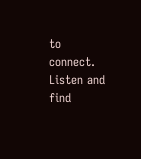to connect. Listen and find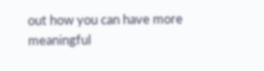out how you can have more meaningful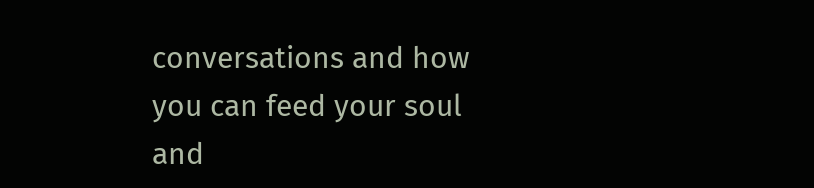conversations and how you can feed your soul and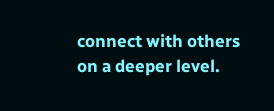connect with others on a deeper level.